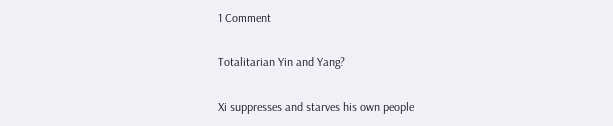1 Comment

Totalitarian Yin and Yang?

Xi suppresses and starves his own people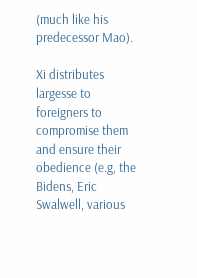(much like his predecessor Mao).

Xi distributes largesse to foreigners to compromise them and ensure their obedience (e.g, the Bidens, Eric Swalwell, various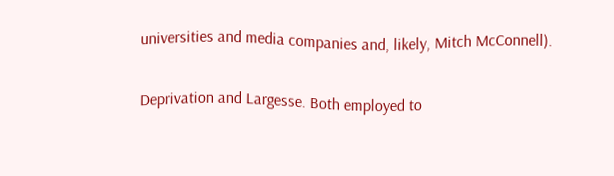universities and media companies and, likely, Mitch McConnell).

Deprivation and Largesse. Both employed to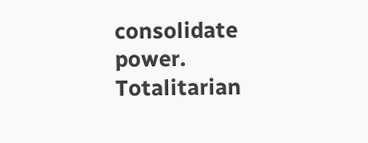consolidate power. Totalitarian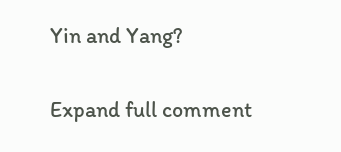Yin and Yang?

Expand full comment